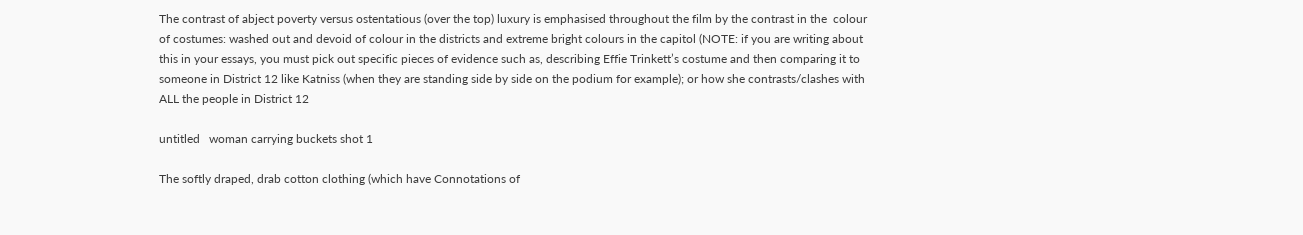The contrast of abject poverty versus ostentatious (over the top) luxury is emphasised throughout the film by the contrast in the  colour of costumes: washed out and devoid of colour in the districts and extreme bright colours in the capitol (NOTE: if you are writing about this in your essays, you must pick out specific pieces of evidence such as, describing Effie Trinkett’s costume and then comparing it to someone in District 12 like Katniss (when they are standing side by side on the podium for example); or how she contrasts/clashes with ALL the people in District 12

untitled   woman carrying buckets shot 1

The softly draped, drab cotton clothing (which have Connotations of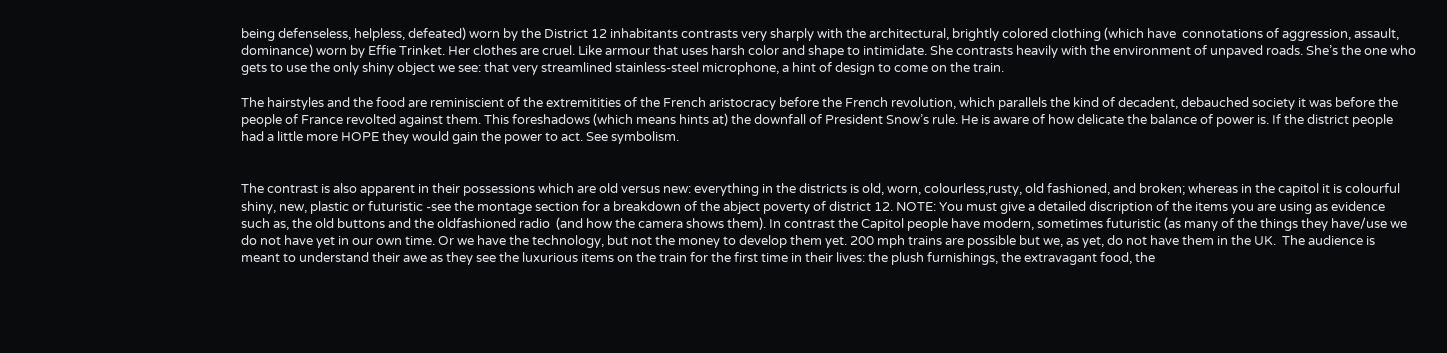being defenseless, helpless, defeated) worn by the District 12 inhabitants contrasts very sharply with the architectural, brightly colored clothing (which have  connotations of aggression, assault, dominance) worn by Effie Trinket. Her clothes are cruel. Like armour that uses harsh color and shape to intimidate. She contrasts heavily with the environment of unpaved roads. She’s the one who gets to use the only shiny object we see: that very streamlined stainless-steel microphone, a hint of design to come on the train.

The hairstyles and the food are reminiscient of the extremitities of the French aristocracy before the French revolution, which parallels the kind of decadent, debauched society it was before the people of France revolted against them. This foreshadows (which means hints at) the downfall of President Snow’s rule. He is aware of how delicate the balance of power is. If the district people had a little more HOPE they would gain the power to act. See symbolism.


The contrast is also apparent in their possessions which are old versus new: everything in the districts is old, worn, colourless,rusty, old fashioned, and broken; whereas in the capitol it is colourful shiny, new, plastic or futuristic -see the montage section for a breakdown of the abject poverty of district 12. NOTE: You must give a detailed discription of the items you are using as evidence such as, the old buttons and the oldfashioned radio  (and how the camera shows them). In contrast the Capitol people have modern, sometimes futuristic (as many of the things they have/use we do not have yet in our own time. Or we have the technology, but not the money to develop them yet. 200 mph trains are possible but we, as yet, do not have them in the UK.  The audience is meant to understand their awe as they see the luxurious items on the train for the first time in their lives: the plush furnishings, the extravagant food, the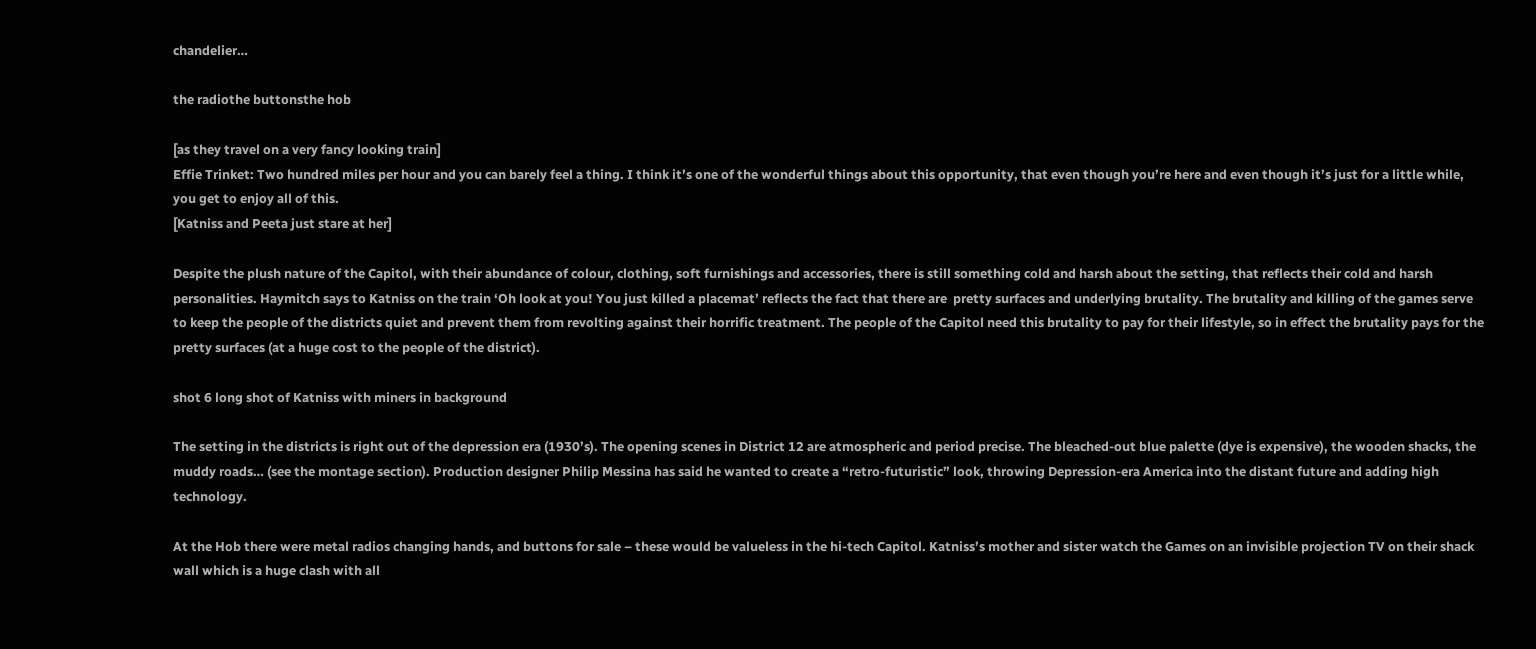chandelier…

the radiothe buttonsthe hob

[as they travel on a very fancy looking train]
Effie Trinket: Two hundred miles per hour and you can barely feel a thing. I think it’s one of the wonderful things about this opportunity, that even though you’re here and even though it’s just for a little while, you get to enjoy all of this.
[Katniss and Peeta just stare at her]

Despite the plush nature of the Capitol, with their abundance of colour, clothing, soft furnishings and accessories, there is still something cold and harsh about the setting, that reflects their cold and harsh personalities. Haymitch says to Katniss on the train ‘Oh look at you! You just killed a placemat’ reflects the fact that there are  pretty surfaces and underlying brutality. The brutality and killing of the games serve to keep the people of the districts quiet and prevent them from revolting against their horrific treatment. The people of the Capitol need this brutality to pay for their lifestyle, so in effect the brutality pays for the pretty surfaces (at a huge cost to the people of the district).

shot 6 long shot of Katniss with miners in background

The setting in the districts is right out of the depression era (1930’s). The opening scenes in District 12 are atmospheric and period precise. The bleached-out blue palette (dye is expensive), the wooden shacks, the muddy roads… (see the montage section). Production designer Philip Messina has said he wanted to create a “retro-futuristic” look, throwing Depression-era America into the distant future and adding high technology.

At the Hob there were metal radios changing hands, and buttons for sale – these would be valueless in the hi-tech Capitol. Katniss’s mother and sister watch the Games on an invisible projection TV on their shack wall which is a huge clash with all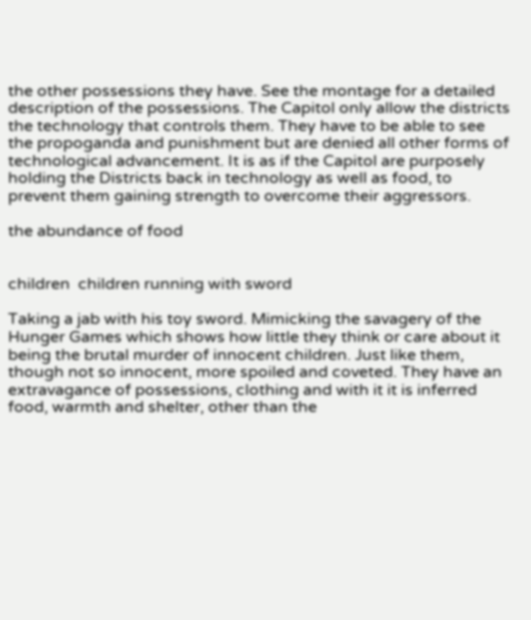the other possessions they have. See the montage for a detailed description of the possessions. The Capitol only allow the districts the technology that controls them. They have to be able to see the propoganda and punishment but are denied all other forms of technological advancement. It is as if the Capitol are purposely holding the Districts back in technology as well as food, to prevent them gaining strength to overcome their aggressors.

the abundance of food


children  children running with sword

Taking a jab with his toy sword. Mimicking the savagery of the Hunger Games which shows how little they think or care about it being the brutal murder of innocent children. Just like them, though not so innocent, more spoiled and coveted. They have an extravagance of possessions, clothing and with it it is inferred food, warmth and shelter, other than the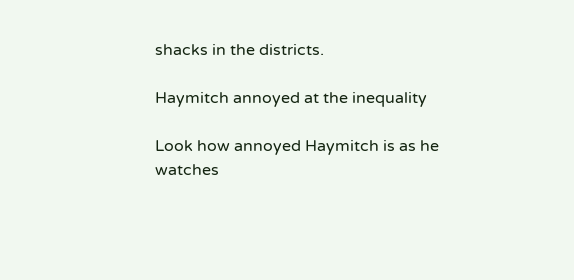shacks in the districts.

Haymitch annoyed at the inequality

Look how annoyed Haymitch is as he watches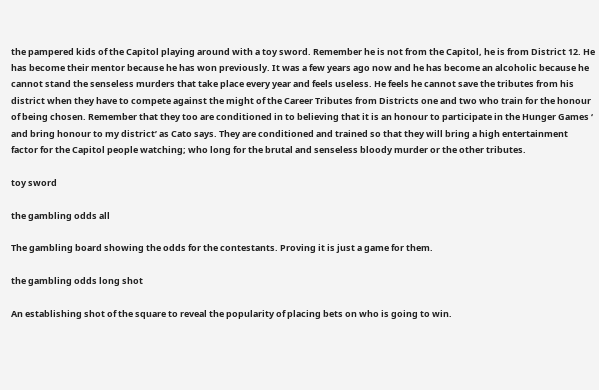the pampered kids of the Capitol playing around with a toy sword. Remember he is not from the Capitol, he is from District 12. He has become their mentor because he has won previously. It was a few years ago now and he has become an alcoholic because he cannot stand the senseless murders that take place every year and feels useless. He feels he cannot save the tributes from his district when they have to compete against the might of the Career Tributes from Districts one and two who train for the honour of being chosen. Remember that they too are conditioned in to believing that it is an honour to participate in the Hunger Games ‘ and bring honour to my district’ as Cato says. They are conditioned and trained so that they will bring a high entertainment factor for the Capitol people watching; who long for the brutal and senseless bloody murder or the other tributes.

toy sword

the gambling odds all

The gambling board showing the odds for the contestants. Proving it is just a game for them.

the gambling odds long shot

An establishing shot of the square to reveal the popularity of placing bets on who is going to win.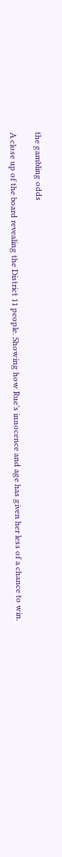the gambling odds

A close up of the board revealing the District 11 people. Showing how Rue’s innocence and age has given her less of a chance to win.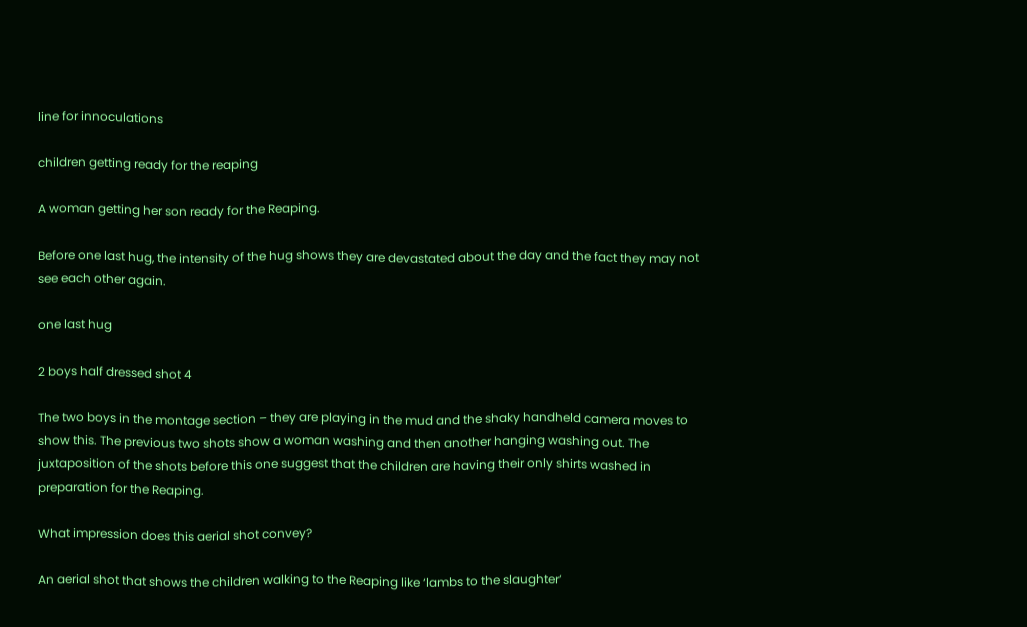line for innoculations

children getting ready for the reaping

A woman getting her son ready for the Reaping.

Before one last hug, the intensity of the hug shows they are devastated about the day and the fact they may not see each other again.

one last hug

2 boys half dressed shot 4

The two boys in the montage section – they are playing in the mud and the shaky handheld camera moves to show this. The previous two shots show a woman washing and then another hanging washing out. The juxtaposition of the shots before this one suggest that the children are having their only shirts washed in preparation for the Reaping.

What impression does this aerial shot convey?

An aerial shot that shows the children walking to the Reaping like ‘lambs to the slaughter’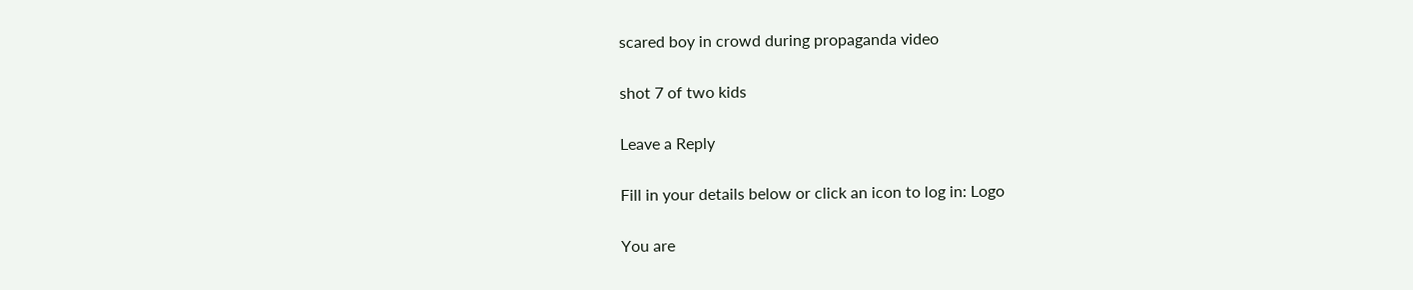scared boy in crowd during propaganda video

shot 7 of two kids

Leave a Reply

Fill in your details below or click an icon to log in: Logo

You are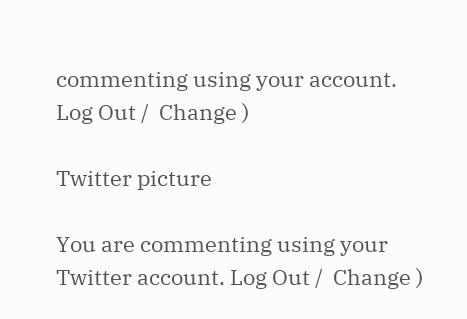commenting using your account. Log Out /  Change )

Twitter picture

You are commenting using your Twitter account. Log Out /  Change )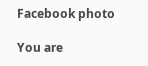Facebook photo

You are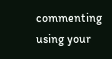commenting using your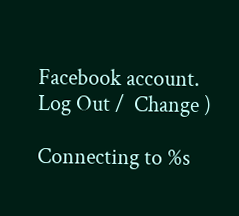Facebook account. Log Out /  Change )

Connecting to %s